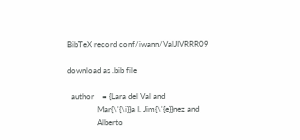BibTeX record conf/iwann/ValJIVRRR09

download as .bib file

  author    = {Lara del Val and
               Mar{\'{\i}}a I. Jim{\'{e}}nez and
               Alberto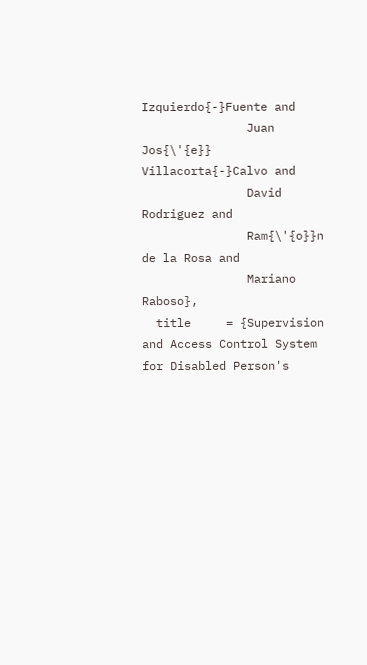Izquierdo{-}Fuente and
               Juan Jos{\'{e}} Villacorta{-}Calvo and
               David Rodriguez and
               Ram{\'{o}}n de la Rosa and
               Mariano Raboso},
  title     = {Supervision and Access Control System for Disabled Person's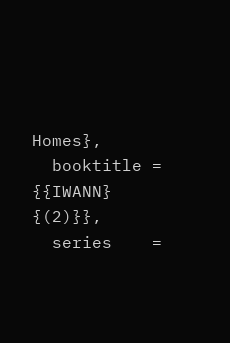Homes},
  booktitle = {{IWANN} {(2)}},
  series    =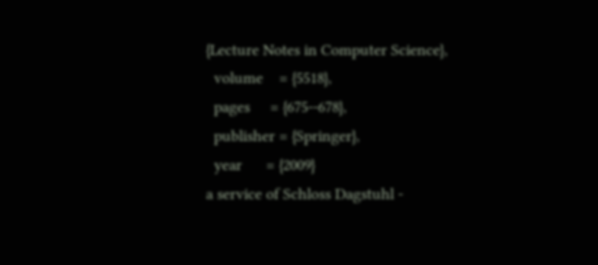{Lecture Notes in Computer Science},
  volume    = {5518},
  pages     = {675--678},
  publisher = {Springer},
  year      = {2009}
a service of Schloss Dagstuhl -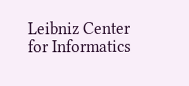Leibniz Center for Informatics